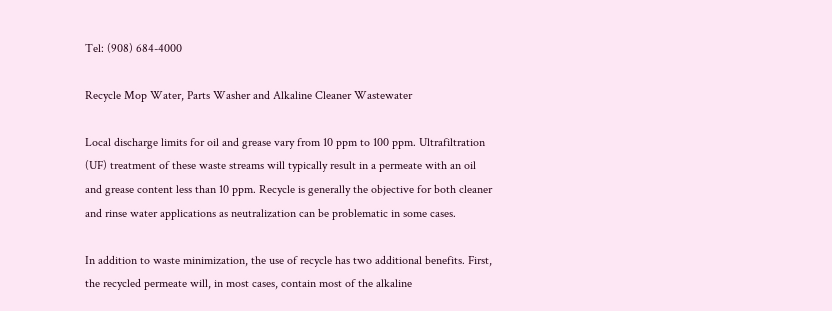Tel: (908) 684-4000

Recycle Mop Water, Parts Washer and Alkaline Cleaner Wastewater

Local discharge limits for oil and grease vary from 10 ppm to 100 ppm. Ultrafiltration (UF) treatment of these waste streams will typically result in a permeate with an oil and grease content less than 10 ppm. Recycle is generally the objective for both cleaner and rinse water applications as neutralization can be problematic in some cases.

In addition to waste minimization, the use of recycle has two additional benefits. First, the recycled permeate will, in most cases, contain most of the alkaline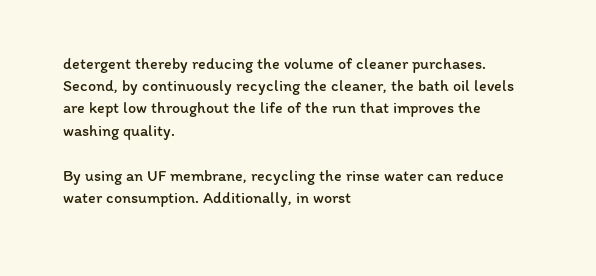detergent thereby reducing the volume of cleaner purchases. Second, by continuously recycling the cleaner, the bath oil levels are kept low throughout the life of the run that improves the washing quality.

By using an UF membrane, recycling the rinse water can reduce water consumption. Additionally, in worst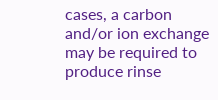cases, a carbon and/or ion exchange may be required to produce rinse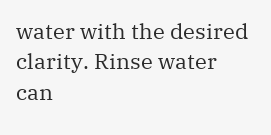water with the desired clarity. Rinse water can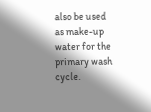also be used as make-up water for the primary wash cycle.